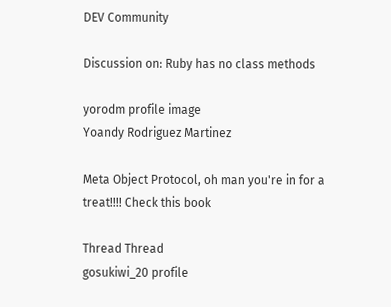DEV Community

Discussion on: Ruby has no class methods

yorodm profile image
Yoandy Rodriguez Martinez

Meta Object Protocol, oh man you're in for a treat!!!! Check this book

Thread Thread
gosukiwi_20 profile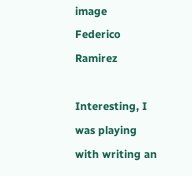image
Federico Ramirez

Interesting, I was playing with writing an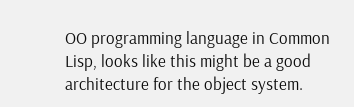OO programming language in Common Lisp, looks like this might be a good architecture for the object system.